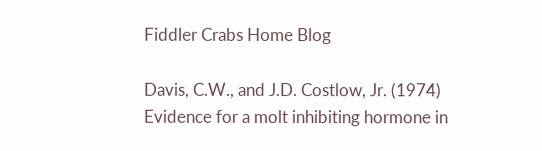Fiddler Crabs Home Blog

Davis, C.W., and J.D. Costlow, Jr. (1974) Evidence for a molt inhibiting hormone in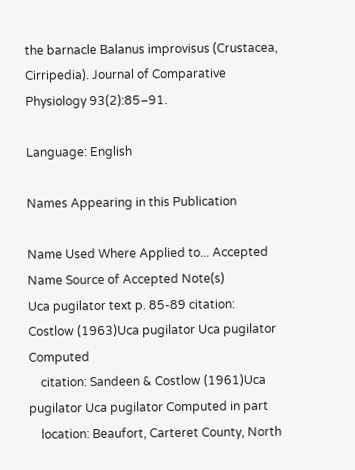the barnacle Balanus improvisus (Crustacea, Cirripedia). Journal of Comparative Physiology 93(2):85–91.

Language: English

Names Appearing in this Publication

Name Used Where Applied to... Accepted Name Source of Accepted Note(s)
Uca pugilator text p. 85-89 citation: Costlow (1963)Uca pugilator Uca pugilator Computed
    citation: Sandeen & Costlow (1961)Uca pugilator Uca pugilator Computed in part
    location: Beaufort, Carteret County, North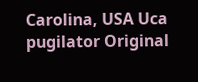Carolina, USA Uca pugilator Original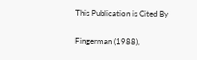This Publication is Cited By

Fingerman (1988),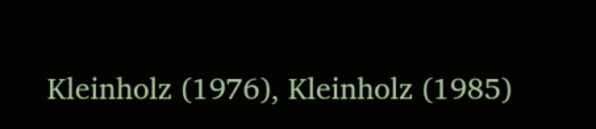Kleinholz (1976), Kleinholz (1985)